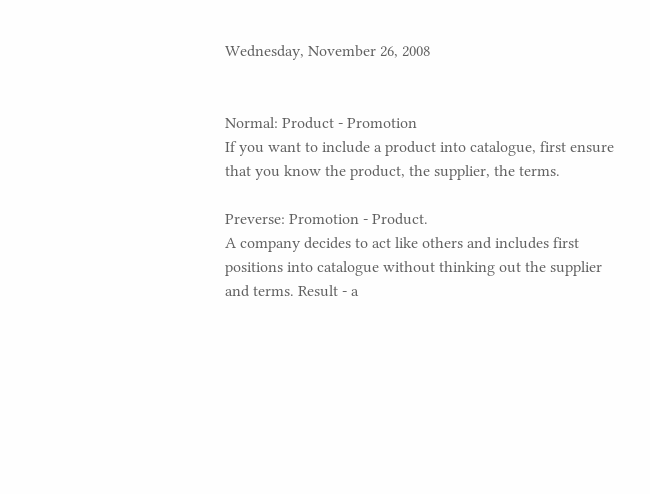Wednesday, November 26, 2008


Normal: Product - Promotion
If you want to include a product into catalogue, first ensure that you know the product, the supplier, the terms.

Preverse: Promotion - Product.
A company decides to act like others and includes first positions into catalogue without thinking out the supplier and terms. Result - a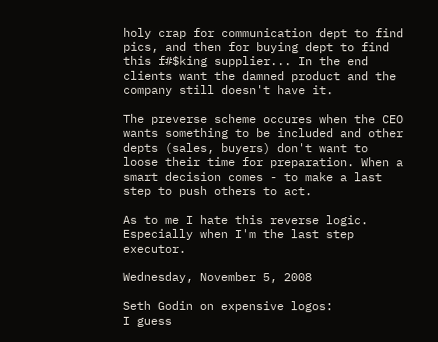holy crap for communication dept to find pics, and then for buying dept to find this f#$king supplier... In the end clients want the damned product and the company still doesn't have it.

The preverse scheme occures when the CEO wants something to be included and other depts (sales, buyers) don't want to loose their time for preparation. When a smart decision comes - to make a last step to push others to act.

As to me I hate this reverse logic. Especially when I'm the last step executor.

Wednesday, November 5, 2008

Seth Godin on expensive logos:
I guess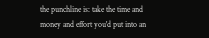the punchline is: take the time and money and effort you'd put into an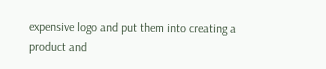expensive logo and put them into creating a product and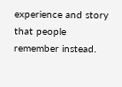experience and story that people remember instead.